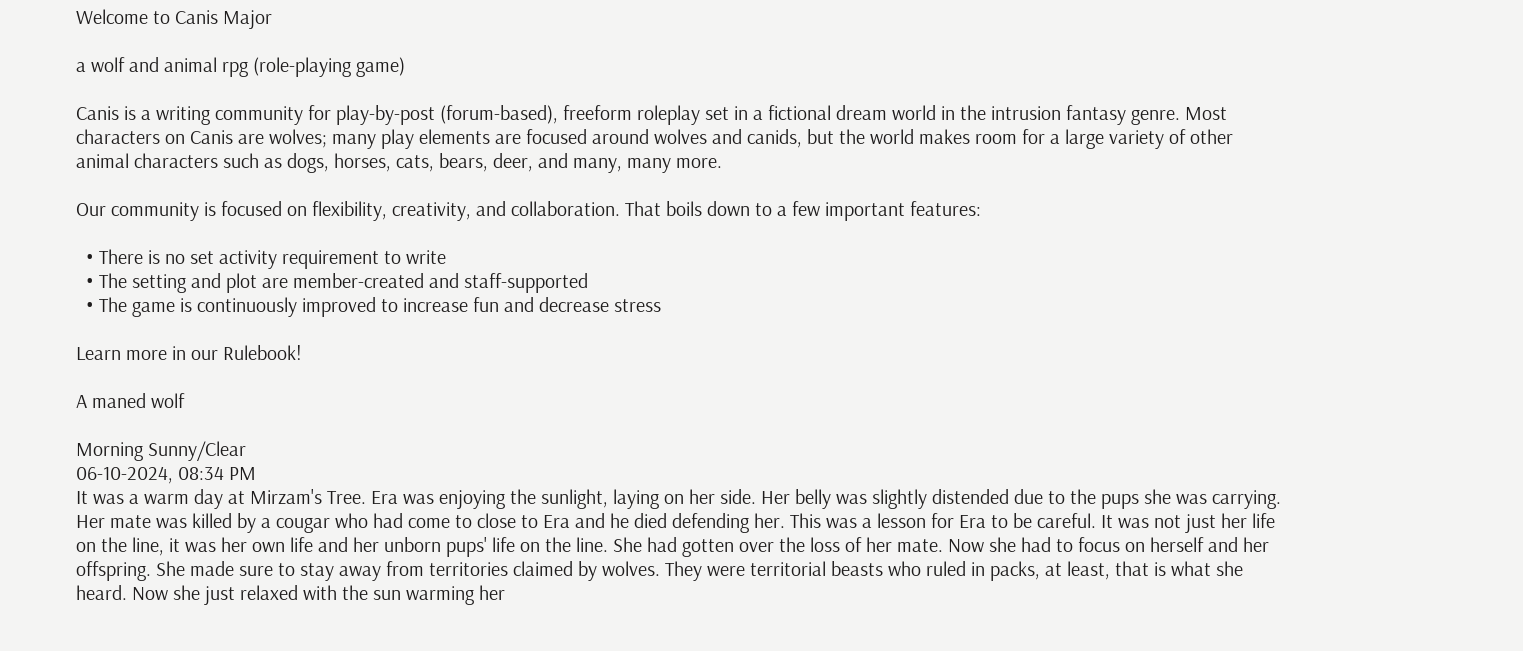Welcome to Canis Major

a wolf and animal rpg (role-playing game)

Canis is a writing community for play-by-post (forum-based), freeform roleplay set in a fictional dream world in the intrusion fantasy genre. Most characters on Canis are wolves; many play elements are focused around wolves and canids, but the world makes room for a large variety of other animal characters such as dogs, horses, cats, bears, deer, and many, many more.

Our community is focused on flexibility, creativity, and collaboration. That boils down to a few important features:

  • There is no set activity requirement to write
  • The setting and plot are member-created and staff-supported
  • The game is continuously improved to increase fun and decrease stress

Learn more in our Rulebook!

A maned wolf

Morning Sunny/Clear
06-10-2024, 08:34 PM
It was a warm day at Mirzam's Tree. Era was enjoying the sunlight, laying on her side. Her belly was slightly distended due to the pups she was carrying. Her mate was killed by a cougar who had come to close to Era and he died defending her. This was a lesson for Era to be careful. It was not just her life on the line, it was her own life and her unborn pups' life on the line. She had gotten over the loss of her mate. Now she had to focus on herself and her offspring. She made sure to stay away from territories claimed by wolves. They were territorial beasts who ruled in packs, at least, that is what she heard. Now she just relaxed with the sun warming her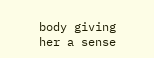body giving her a sense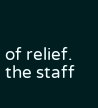of relief.
the staff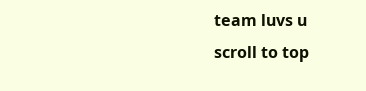team luvs u
scroll to top